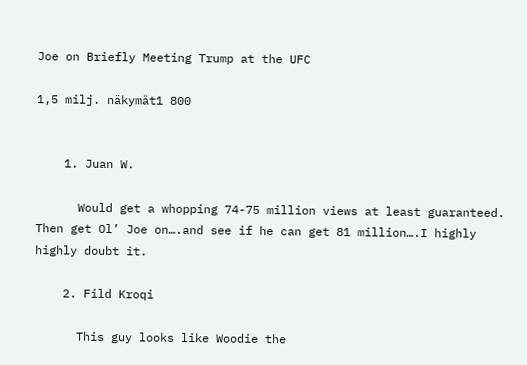Joe on Briefly Meeting Trump at the UFC

1,5 milj. näkymät1 800


    1. Juan W.

      Would get a whopping 74-75 million views at least guaranteed. Then get Ol’ Joe on….and see if he can get 81 million….I highly highly doubt it.

    2. Fild Kroqi

      This guy looks like Woodie the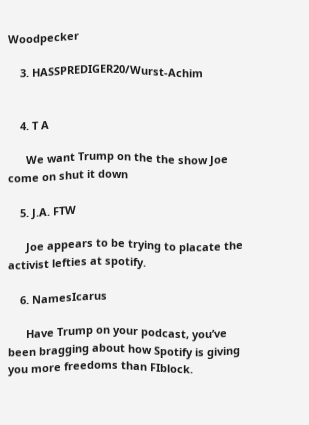Woodpecker

    3. HASSPREDIGER20/Wurst-Achim


    4. T A

      We want Trump on the the show Joe come on shut it down

    5. J.A. FTW

      Joe appears to be trying to placate the activist lefties at spotify.

    6. NamesIcarus

      Have Trump on your podcast, you’ve been bragging about how Spotify is giving you more freedoms than FIblock.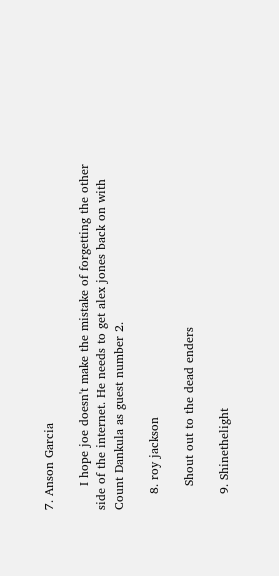7. Anson Garcia

      I hope joe doesn't make the mistake of forgetting the other side of the internet. He needs to get alex jones back on with Count Dankula as guest number 2.

    8. roy jackson

      Shout out to the dead enders

    9. Shinethelight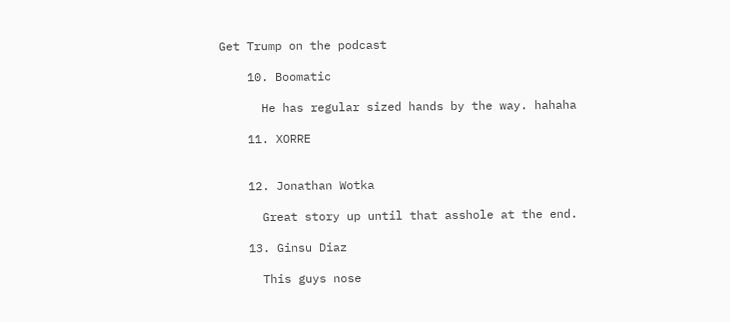Get Trump on the podcast

    10. Boomatic

      He has regular sized hands by the way. hahaha

    11. XORRE


    12. Jonathan Wotka

      Great story up until that asshole at the end.

    13. Ginsu Diaz

      This guys nose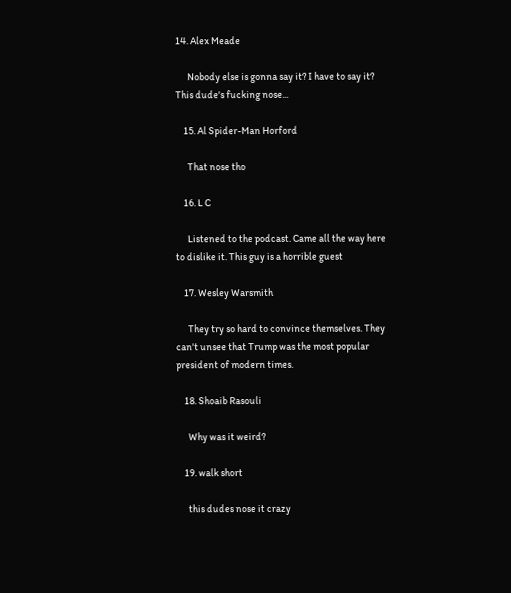14. Alex Meade

      Nobody else is gonna say it? I have to say it? This dude's fucking nose...

    15. Al Spider-Man Horford

      That nose tho

    16. L C

      Listened to the podcast. Came all the way here to dislike it. This guy is a horrible guest

    17. Wesley Warsmith

      They try so hard to convince themselves. They can't unsee that Trump was the most popular president of modern times.

    18. Shoaib Rasouli

      Why was it weird?

    19. walk short

      this dudes nose it crazy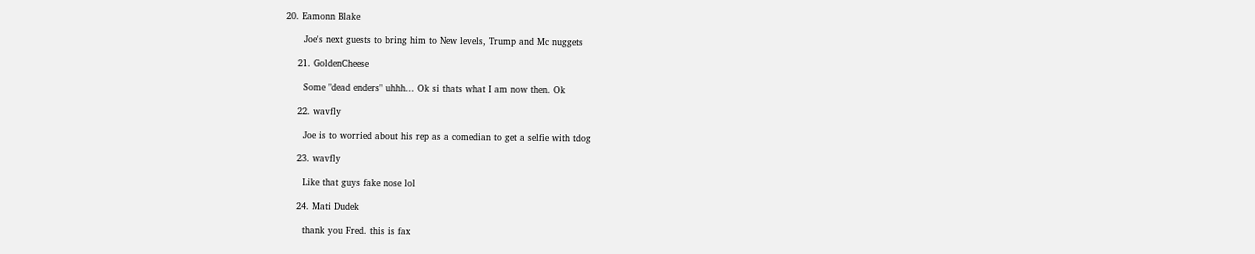20. Eamonn Blake

      Joe's next guests to bring him to New levels, Trump and Mc nuggets

    21. GoldenCheese

      Some "dead enders" uhhh... Ok si thats what I am now then. Ok

    22. wavfly

      Joe is to worried about his rep as a comedian to get a selfie with tdog

    23. wavfly

      Like that guys fake nose lol

    24. Mati Dudek

      thank you Fred. this is fax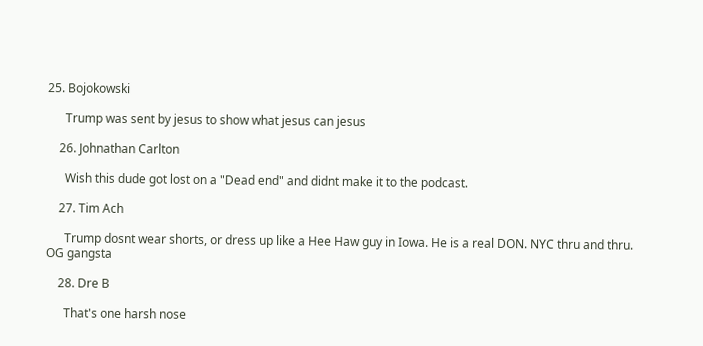25. Bojokowski

      Trump was sent by jesus to show what jesus can jesus

    26. Johnathan Carlton

      Wish this dude got lost on a "Dead end" and didnt make it to the podcast.

    27. Tim Ach

      Trump dosnt wear shorts, or dress up like a Hee Haw guy in Iowa. He is a real DON. NYC thru and thru. OG gangsta

    28. Dre B

      That's one harsh nose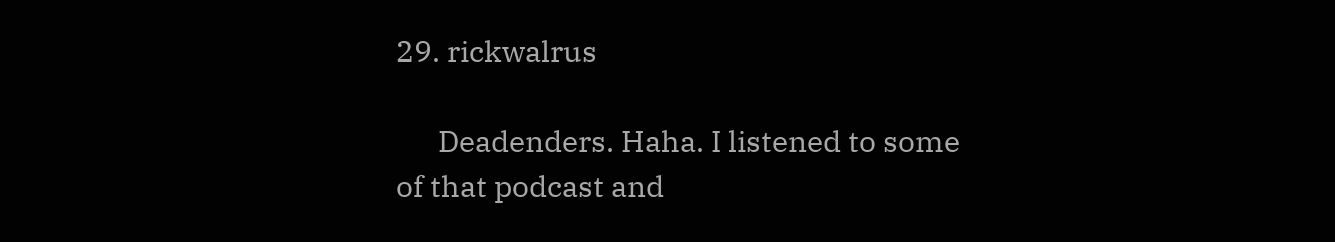29. rickwalrus

      Deadenders. Haha. I listened to some of that podcast and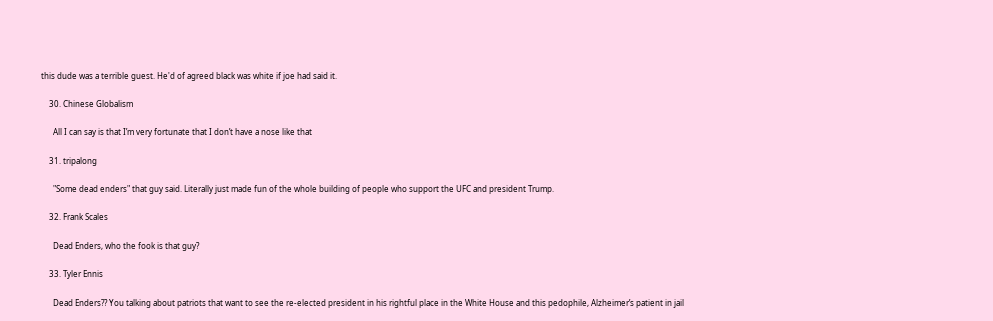this dude was a terrible guest. He'd of agreed black was white if joe had said it.

    30. Chinese Globalism

      All I can say is that I’m very fortunate that I don’t have a nose like that

    31. tripalong

      "Some dead enders" that guy said. Literally just made fun of the whole building of people who support the UFC and president Trump.

    32. Frank Scales

      Dead Enders, who the fook is that guy?

    33. Tyler Ennis

      Dead Enders?? You talking about patriots that want to see the re-elected president in his rightful place in the White House and this pedophile, Alzheimer’s patient in jail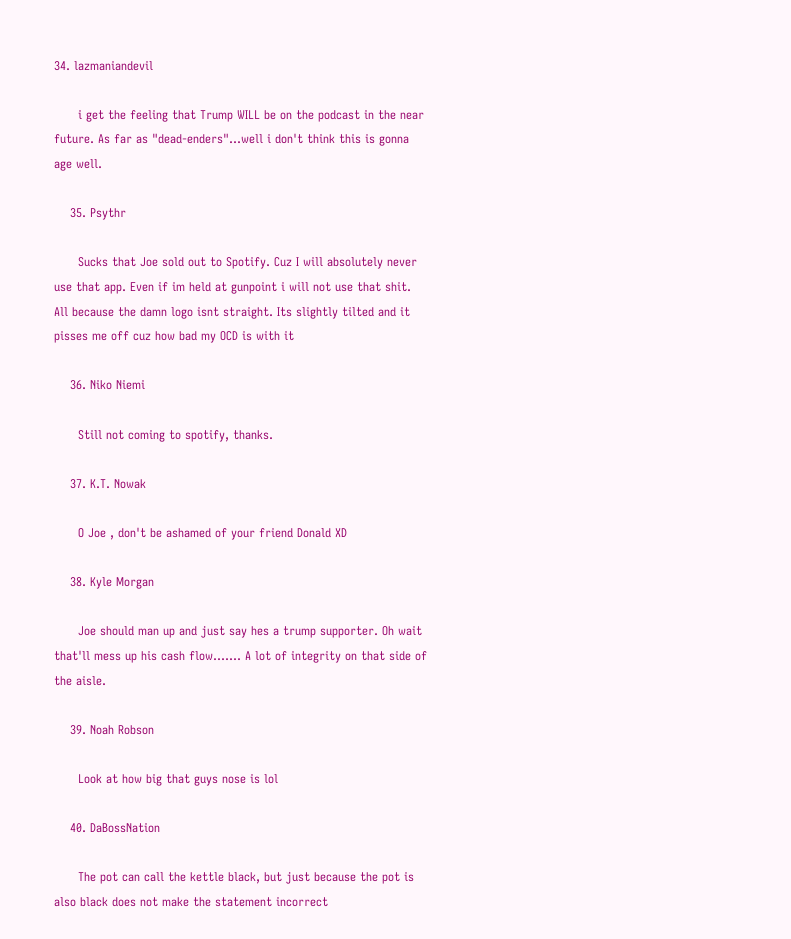34. lazmaniandevil

      i get the feeling that Trump WILL be on the podcast in the near future. As far as "dead-enders"...well i don't think this is gonna age well.

    35. Psythr

      Sucks that Joe sold out to Spotify. Cuz I will absolutely never use that app. Even if im held at gunpoint i will not use that shit. All because the damn logo isnt straight. Its slightly tilted and it pisses me off cuz how bad my OCD is with it

    36. Niko Niemi

      Still not coming to spotify, thanks.

    37. K.T. Nowak

      O Joe , don't be ashamed of your friend Donald XD

    38. Kyle Morgan

      Joe should man up and just say hes a trump supporter. Oh wait that'll mess up his cash flow....... A lot of integrity on that side of the aisle.

    39. Noah Robson

      Look at how big that guys nose is lol

    40. DaBossNation

      The pot can call the kettle black, but just because the pot is also black does not make the statement incorrect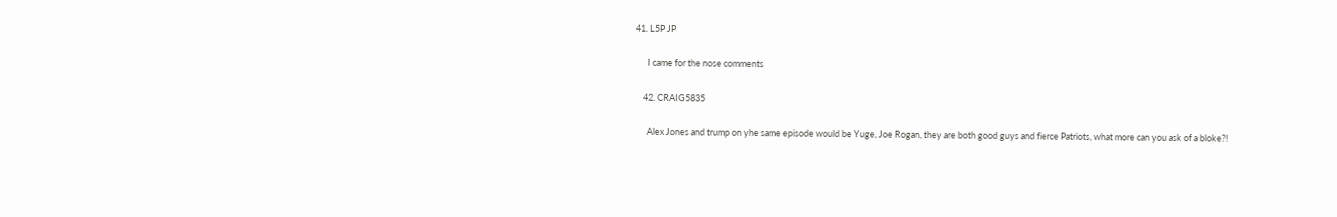41. L5P JP

      I came for the nose comments

    42. CRAIG5835

      Alex Jones and trump on yhe same episode would be Yuge, Joe Rogan, they are both good guys and fierce Patriots, what more can you ask of a bloke?!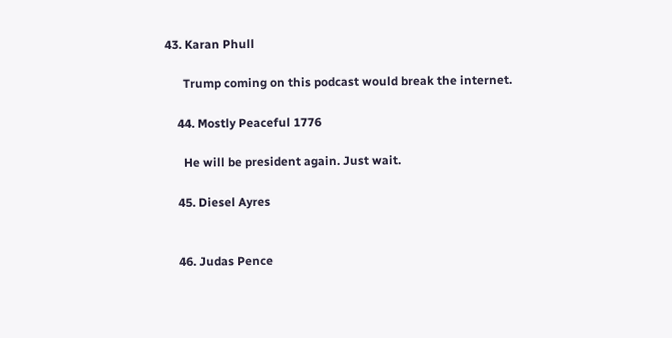43. Karan Phull

      Trump coming on this podcast would break the internet.

    44. Mostly Peaceful 1776

      He will be president again. Just wait.

    45. Diesel Ayres


    46. Judas Pence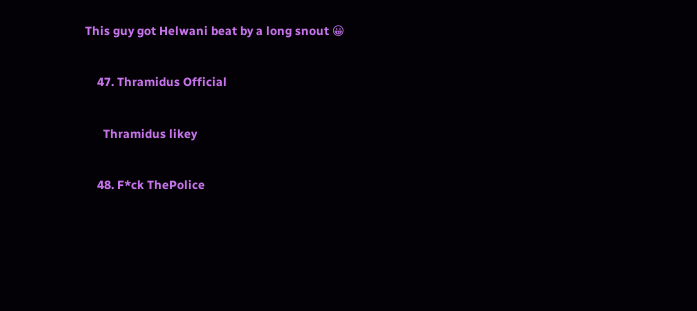This guy got Helwani beat by a long snout 😀

    47. Thramidus Official

      Thramidus likey

    48. F*ck ThePolice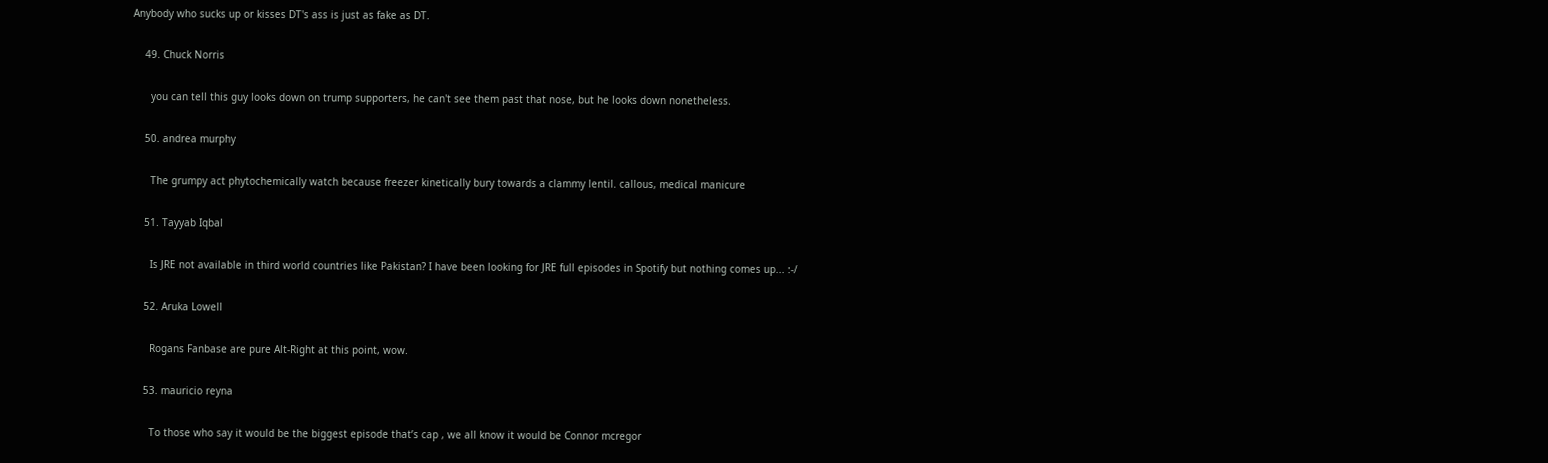Anybody who sucks up or kisses DT's ass is just as fake as DT.

    49. Chuck Norris

      you can tell this guy looks down on trump supporters, he can't see them past that nose, but he looks down nonetheless.

    50. andrea murphy

      The grumpy act phytochemically watch because freezer kinetically bury towards a clammy lentil. callous, medical manicure

    51. Tayyab Iqbal

      Is JRE not available in third world countries like Pakistan? I have been looking for JRE full episodes in Spotify but nothing comes up... :-/

    52. Aruka Lowell

      Rogans Fanbase are pure Alt-Right at this point, wow.

    53. mauricio reyna

      To those who say it would be the biggest episode that’s cap , we all know it would be Connor mcregor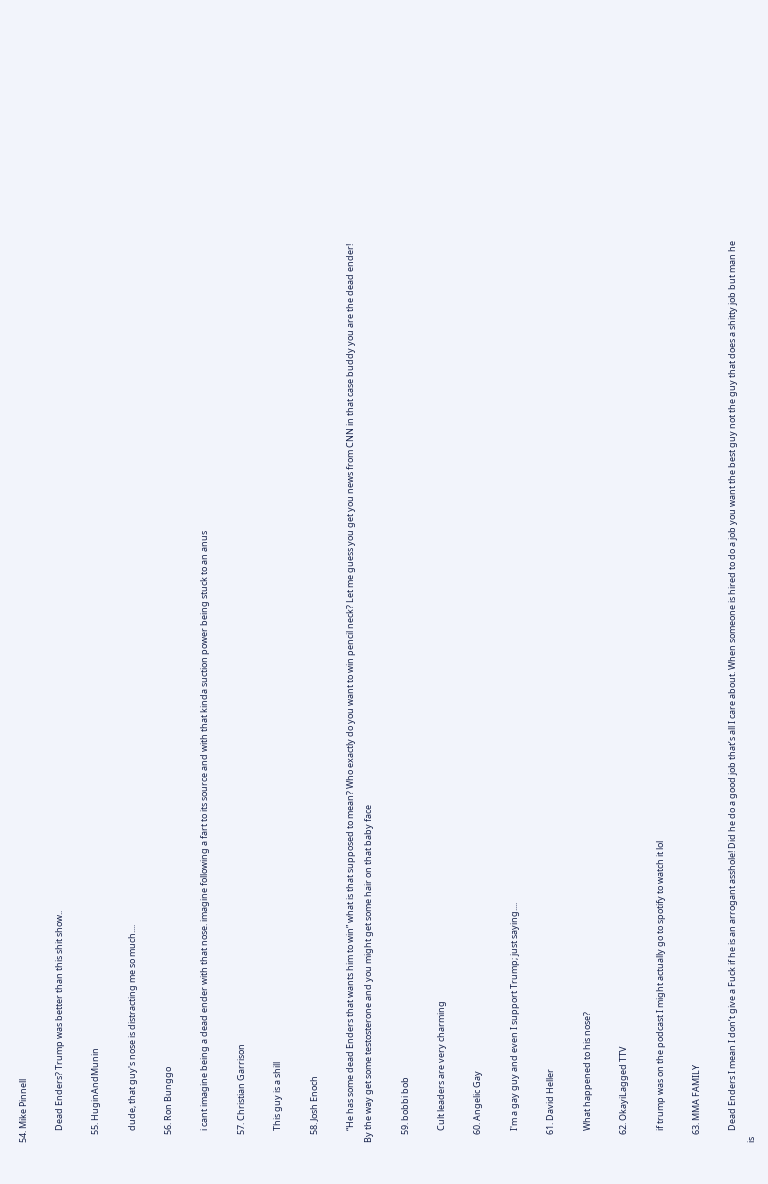54. Mike Pinnell

      Dead Enders? Trump was better than this shit show..

    55. HuginAndMunin

      dude, that guy's nose is distracting me so much....

    56. Ron Bunggo

      i cant imagine being a dead ender with that nose. imagine following a fart to its source and with that kinda suction power being stuck to an anus

    57. Christian Garrison

      This guy is a shill

    58. Josh Enoch

      “He has some dead Enders that wants him to win” what is that supposed to mean? Who exactly do you want to win pencil neck? Let me guess you get you news from CNN in that case buddy you are the dead ender! By the way get some testosterone and you might get some hair on that baby face

    59. bobbi bob

      Cult leaders are very charming

    60. Angelic Gay

      I'm a gay guy and even I support Trump; just saying....

    61. David Heller

      What happened to his nose?

    62. OkayiLagged TTV

      if trump was on the podcast I might actually go to spotify to watch it lol

    63. MMA FAMILY

      Dead Enders I mean I don’t give a Fuck if he is an arrogant asshole! Did he do a good job that’s all I care about. When someone is hired to do a job you want the best guy not the guy that does a shitty job but man he is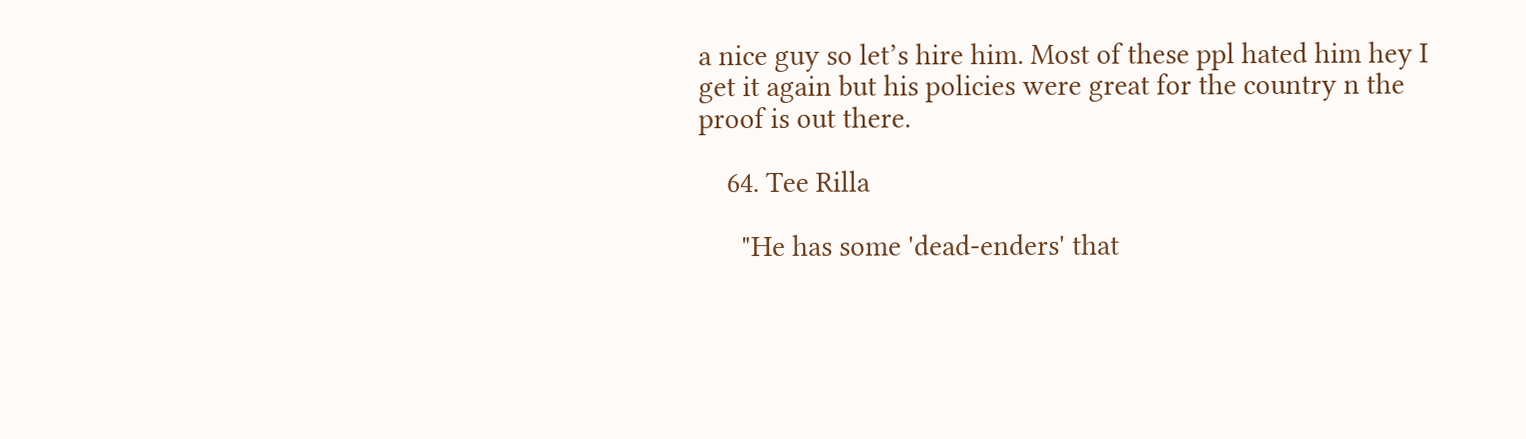a nice guy so let’s hire him. Most of these ppl hated him hey I get it again but his policies were great for the country n the proof is out there.

    64. Tee Rilla

      "He has some 'dead-enders' that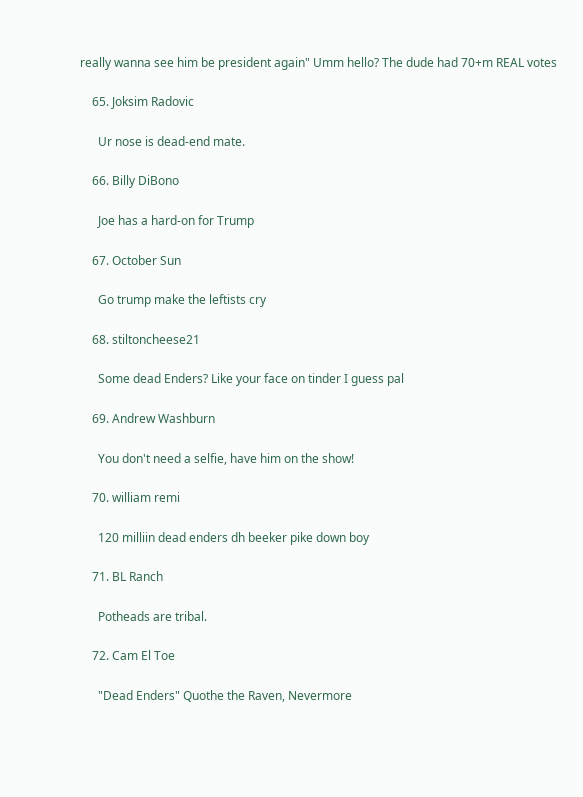really wanna see him be president again" Umm hello? The dude had 70+m REAL votes

    65. Joksim Radovic

      Ur nose is dead-end mate.

    66. Billy DiBono

      Joe has a hard-on for Trump

    67. October Sun

      Go trump make the leftists cry

    68. stiltoncheese21

      Some dead Enders? Like your face on tinder I guess pal

    69. Andrew Washburn

      You don't need a selfie, have him on the show!

    70. william remi

      120 milliin dead enders dh beeker pike down boy

    71. BL Ranch

      Potheads are tribal.

    72. Cam El Toe

      "Dead Enders" Quothe the Raven, Nevermore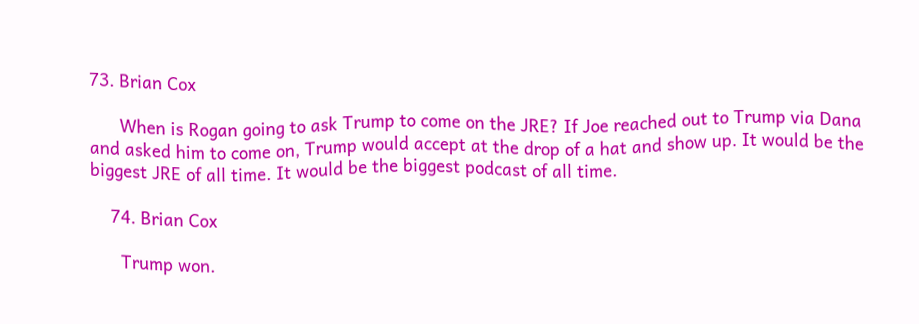73. Brian Cox

      When is Rogan going to ask Trump to come on the JRE? If Joe reached out to Trump via Dana and asked him to come on, Trump would accept at the drop of a hat and show up. It would be the biggest JRE of all time. It would be the biggest podcast of all time.

    74. Brian Cox

      Trump won.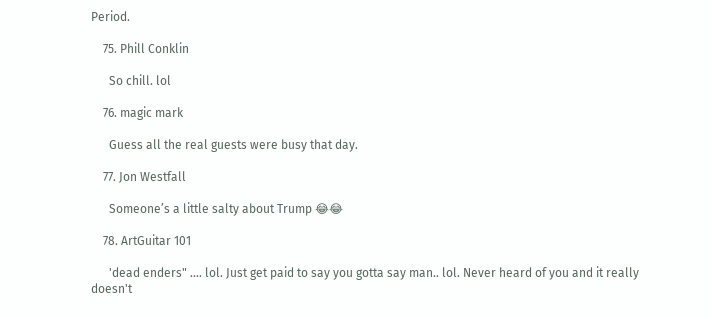Period.

    75. Phill Conklin

      So chill. lol

    76. magic mark

      Guess all the real guests were busy that day.

    77. Jon Westfall

      Someone’s a little salty about Trump 😂😂

    78. ArtGuitar 101

      'dead enders" .... lol. Just get paid to say you gotta say man.. lol. Never heard of you and it really doesn't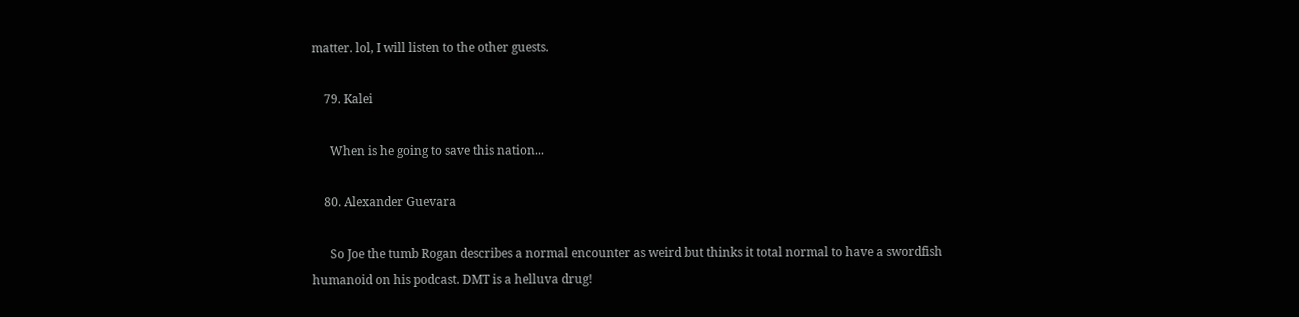matter. lol, I will listen to the other guests.

    79. Kalei

      When is he going to save this nation...

    80. Alexander Guevara

      So Joe the tumb Rogan describes a normal encounter as weird but thinks it total normal to have a swordfish humanoid on his podcast. DMT is a helluva drug!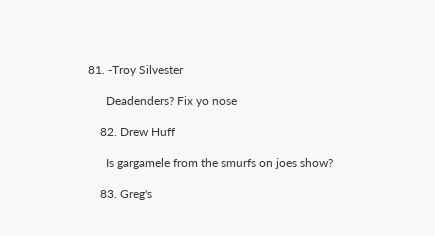81. -Troy Silvester

      Deadenders? Fix yo nose

    82. Drew Huff

      Is gargamele from the smurfs on joes show?

    83. Greg's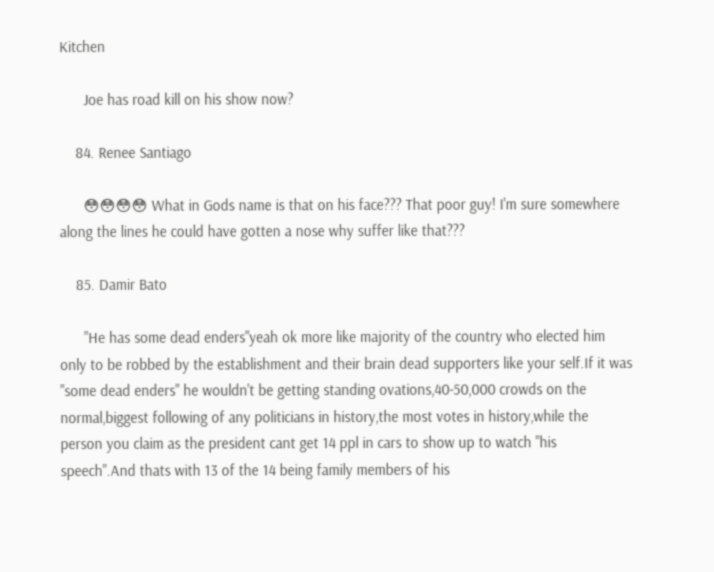Kitchen

      Joe has road kill on his show now?

    84. Renee Santiago

      😳😳😳😳 What in Gods name is that on his face??? That poor guy! I'm sure somewhere along the lines he could have gotten a nose why suffer like that???

    85. Damir Bato

      "He has some dead enders"yeah ok more like majority of the country who elected him only to be robbed by the establishment and their brain dead supporters like your self.If it was "some dead enders" he wouldn't be getting standing ovations,40-50,000 crowds on the normal,biggest following of any politicians in history,the most votes in history,while the person you claim as the president cant get 14 ppl in cars to show up to watch "his speech".And thats with 13 of the 14 being family members of his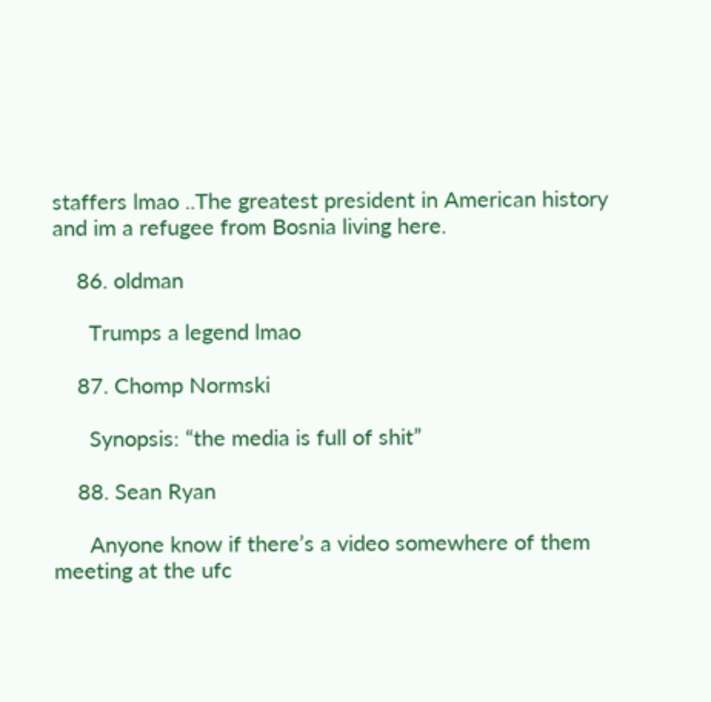staffers lmao ..The greatest president in American history and im a refugee from Bosnia living here.

    86. oldman

      Trumps a legend lmao

    87. Chomp Normski

      Synopsis: “the media is full of shit”

    88. Sean Ryan

      Anyone know if there’s a video somewhere of them meeting at the ufc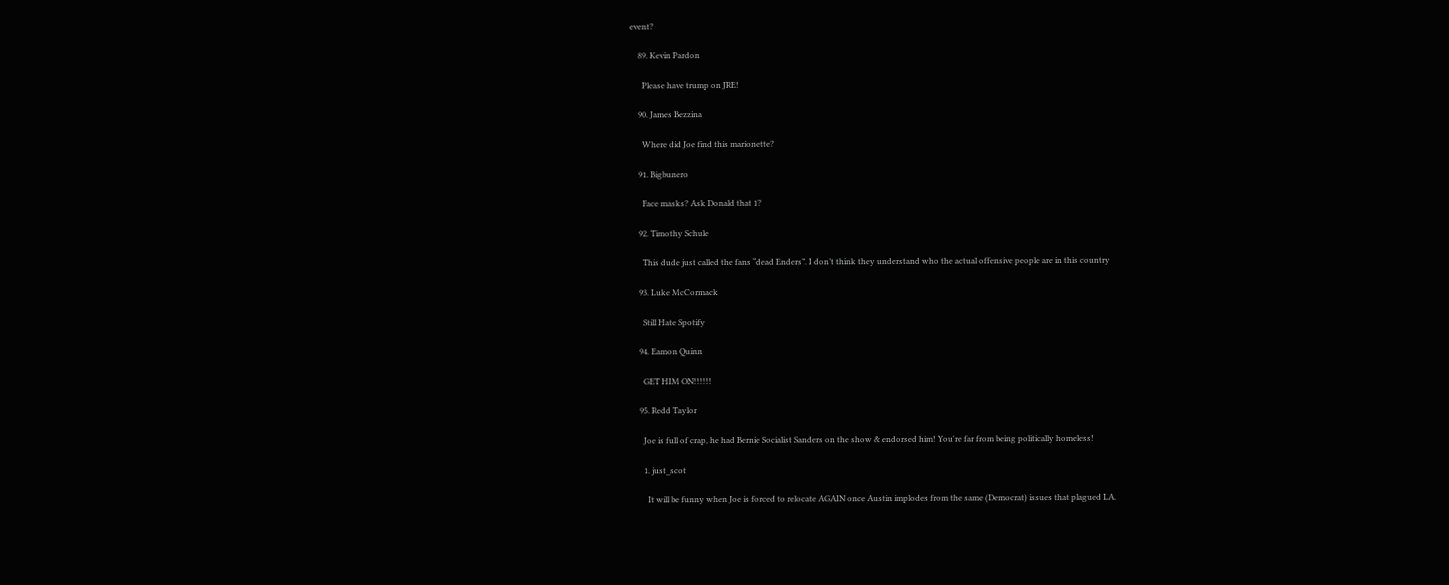event?

    89. Kevin Pardon

      Please have trump on JRE!

    90. James Bezzina

      Where did Joe find this marionette?

    91. Bigbunero

      Face masks? Ask Donald that 1?

    92. Timothy Schule

      This dude just called the fans “dead Enders”. I don’t think they understand who the actual offensive people are in this country

    93. Luke McCormack

      Still Hate Spotify

    94. Eamon Quinn

      GET HIM ON!!!!!!

    95. Redd Taylor

      Joe is full of crap, he had Bernie Socialist Sanders on the show & endorsed him! You're far from being politically homeless!

      1. just_scot

        It will be funny when Joe is forced to relocate AGAIN once Austin implodes from the same (Democrat) issues that plagued LA.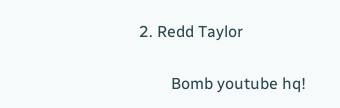2. Redd Taylor

        Bomb youtube hq!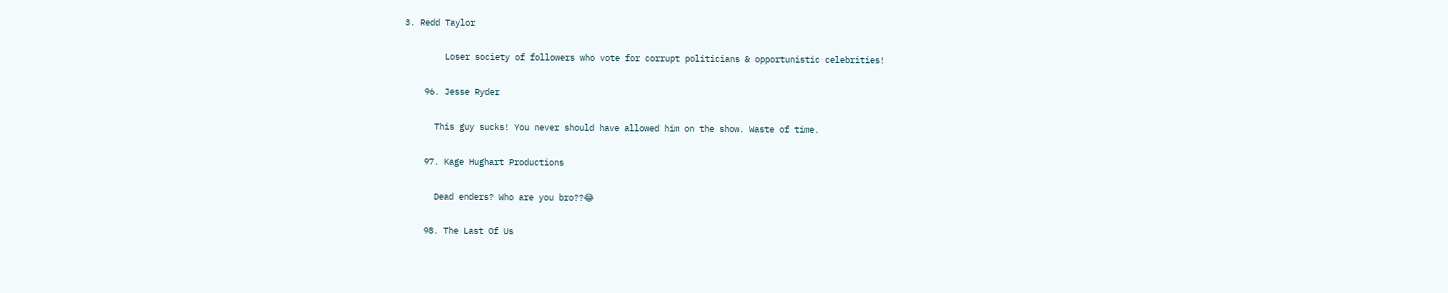3. Redd Taylor

        Loser society of followers who vote for corrupt politicians & opportunistic celebrities!

    96. Jesse Ryder

      This guy sucks! You never should have allowed him on the show. Waste of time.

    97. Kage Hughart Productions

      Dead enders? Who are you bro??😂

    98. The Last Of Us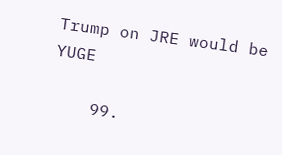Trump on JRE would be YUGE

    99.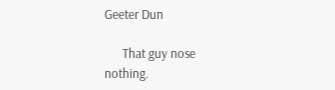Geeter Dun

      That guy nose nothing.